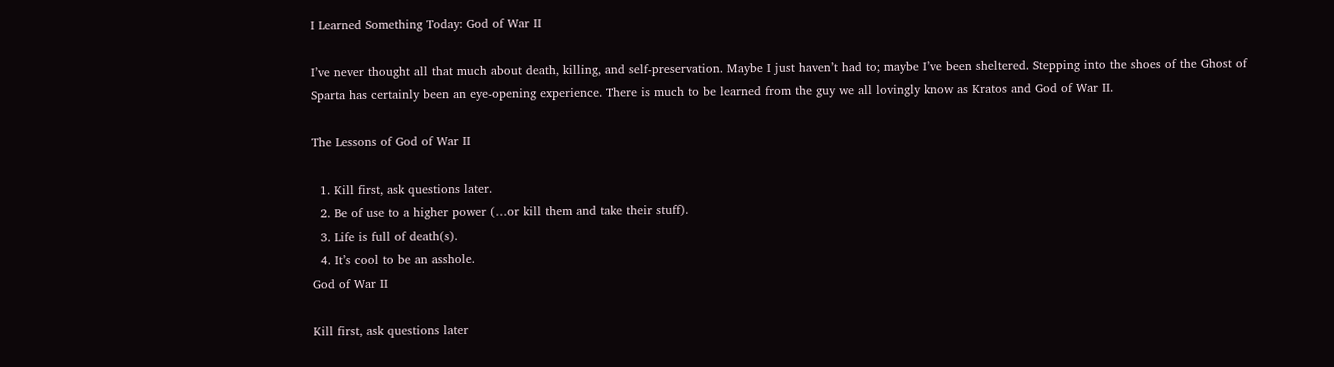I Learned Something Today: God of War II

I’ve never thought all that much about death, killing, and self-preservation. Maybe I just haven’t had to; maybe I’ve been sheltered. Stepping into the shoes of the Ghost of Sparta has certainly been an eye-opening experience. There is much to be learned from the guy we all lovingly know as Kratos and God of War II.

The Lessons of God of War II

  1. Kill first, ask questions later.
  2. Be of use to a higher power (…or kill them and take their stuff).
  3. Life is full of death(s).
  4. It’s cool to be an asshole.
God of War II

Kill first, ask questions later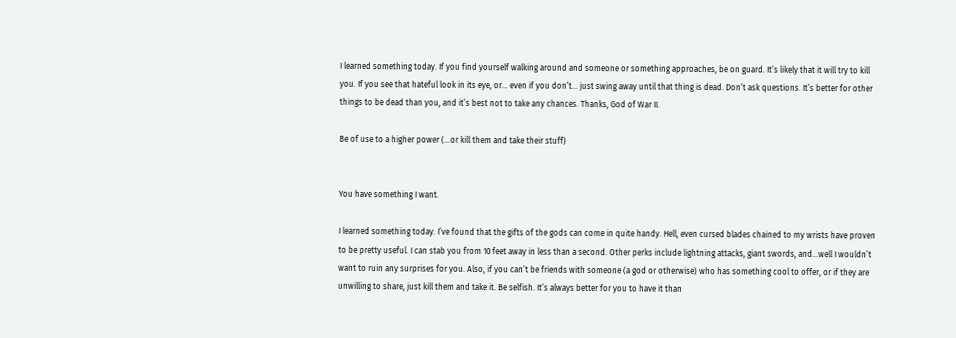I learned something today. If you find yourself walking around and someone or something approaches, be on guard. It’s likely that it will try to kill you. If you see that hateful look in its eye, or… even if you don’t… just swing away until that thing is dead. Don’t ask questions. It’s better for other things to be dead than you, and it’s best not to take any chances. Thanks, God of War II.

Be of use to a higher power (…or kill them and take their stuff)


You have something I want.

I learned something today. I’ve found that the gifts of the gods can come in quite handy. Hell, even cursed blades chained to my wrists have proven to be pretty useful. I can stab you from 10 feet away in less than a second. Other perks include lightning attacks, giant swords, and…well I wouldn’t want to ruin any surprises for you. Also, if you can’t be friends with someone (a god or otherwise) who has something cool to offer, or if they are unwilling to share, just kill them and take it. Be selfish. It’s always better for you to have it than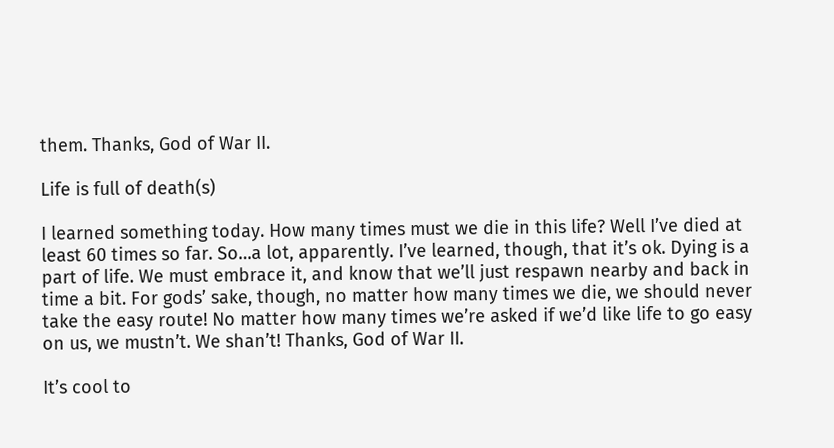them. Thanks, God of War II.

Life is full of death(s)

I learned something today. How many times must we die in this life? Well I’ve died at least 60 times so far. So…a lot, apparently. I’ve learned, though, that it’s ok. Dying is a part of life. We must embrace it, and know that we’ll just respawn nearby and back in time a bit. For gods’ sake, though, no matter how many times we die, we should never take the easy route! No matter how many times we’re asked if we’d like life to go easy on us, we mustn’t. We shan’t! Thanks, God of War II.

It’s cool to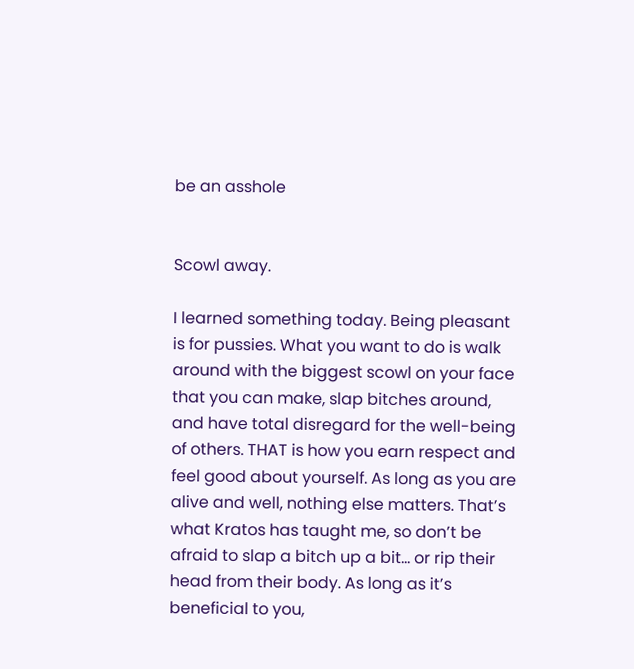be an asshole


Scowl away.

I learned something today. Being pleasant is for pussies. What you want to do is walk around with the biggest scowl on your face that you can make, slap bitches around, and have total disregard for the well-being of others. THAT is how you earn respect and feel good about yourself. As long as you are alive and well, nothing else matters. That’s what Kratos has taught me, so don’t be afraid to slap a bitch up a bit… or rip their head from their body. As long as it’s beneficial to you,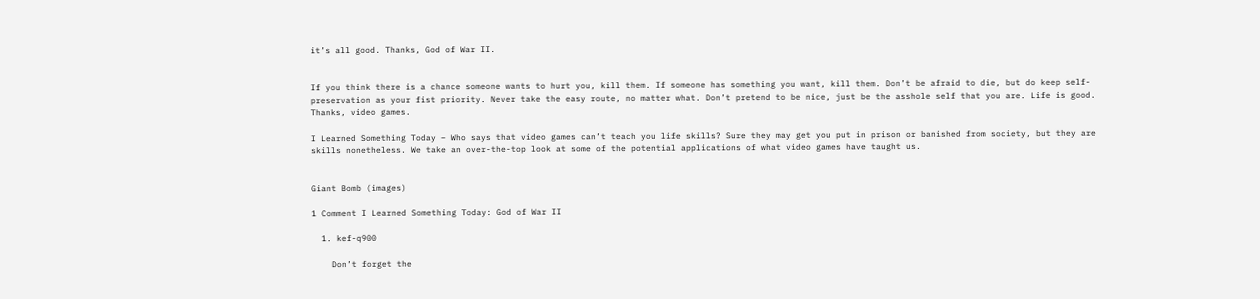it’s all good. Thanks, God of War II.


If you think there is a chance someone wants to hurt you, kill them. If someone has something you want, kill them. Don’t be afraid to die, but do keep self-preservation as your fist priority. Never take the easy route, no matter what. Don’t pretend to be nice, just be the asshole self that you are. Life is good. Thanks, video games.

I Learned Something Today – Who says that video games can’t teach you life skills? Sure they may get you put in prison or banished from society, but they are skills nonetheless. We take an over-the-top look at some of the potential applications of what video games have taught us.


Giant Bomb (images)

1 Comment I Learned Something Today: God of War II

  1. kef-q900

    Don’t forget the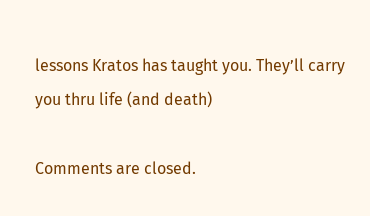lessons Kratos has taught you. They’ll carry you thru life (and death)

Comments are closed.